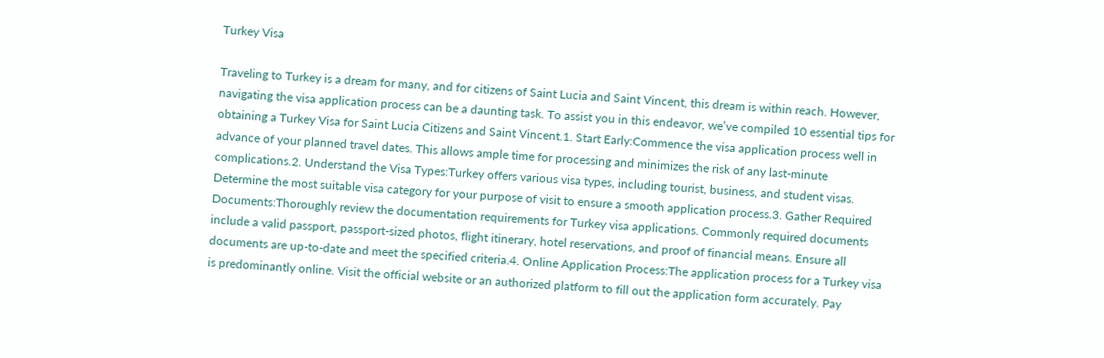Turkey Visa

Traveling to Turkey is a dream for many, and for citizens of Saint Lucia and Saint Vincent, this dream is within reach. However, navigating the visa application process can be a daunting task. To assist you in this endeavor, we’ve compiled 10 essential tips for obtaining a Turkey Visa for Saint Lucia Citizens and Saint Vincent.1. Start Early:Commence the visa application process well in advance of your planned travel dates. This allows ample time for processing and minimizes the risk of any last-minute complications.2. Understand the Visa Types:Turkey offers various visa types, including tourist, business, and student visas. Determine the most suitable visa category for your purpose of visit to ensure a smooth application process.3. Gather Required Documents:Thoroughly review the documentation requirements for Turkey visa applications. Commonly required documents include a valid passport, passport-sized photos, flight itinerary, hotel reservations, and proof of financial means. Ensure all documents are up-to-date and meet the specified criteria.4. Online Application Process:The application process for a Turkey visa is predominantly online. Visit the official website or an authorized platform to fill out the application form accurately. Pay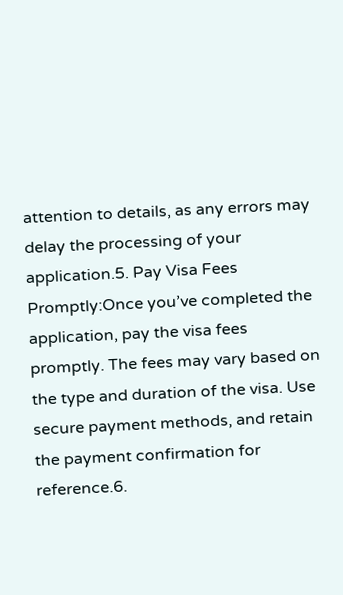attention to details, as any errors may delay the processing of your application.5. Pay Visa Fees Promptly:Once you’ve completed the application, pay the visa fees promptly. The fees may vary based on the type and duration of the visa. Use secure payment methods, and retain the payment confirmation for reference.6.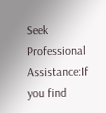Seek Professional Assistance:If you find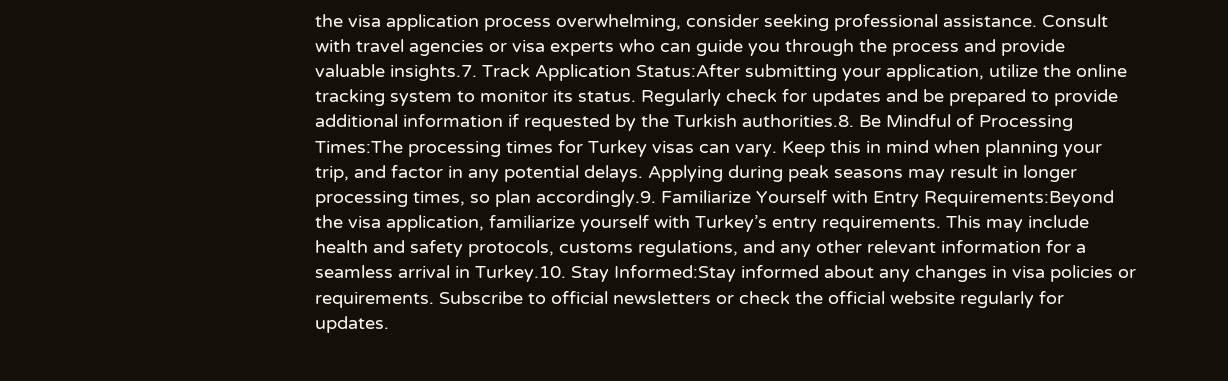the visa application process overwhelming, consider seeking professional assistance. Consult with travel agencies or visa experts who can guide you through the process and provide valuable insights.7. Track Application Status:After submitting your application, utilize the online tracking system to monitor its status. Regularly check for updates and be prepared to provide additional information if requested by the Turkish authorities.8. Be Mindful of Processing Times:The processing times for Turkey visas can vary. Keep this in mind when planning your trip, and factor in any potential delays. Applying during peak seasons may result in longer processing times, so plan accordingly.9. Familiarize Yourself with Entry Requirements:Beyond the visa application, familiarize yourself with Turkey’s entry requirements. This may include health and safety protocols, customs regulations, and any other relevant information for a seamless arrival in Turkey.10. Stay Informed:Stay informed about any changes in visa policies or requirements. Subscribe to official newsletters or check the official website regularly for updates.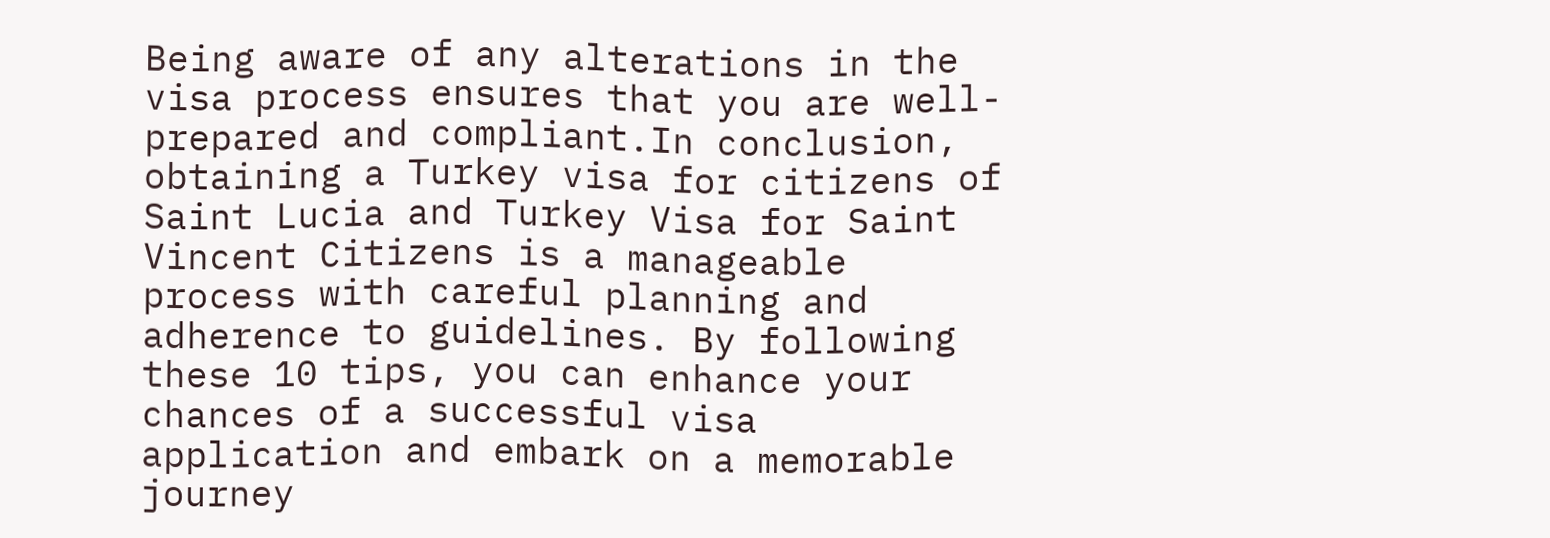Being aware of any alterations in the visa process ensures that you are well-prepared and compliant.In conclusion, obtaining a Turkey visa for citizens of Saint Lucia and Turkey Visa for Saint Vincent Citizens is a manageable process with careful planning and adherence to guidelines. By following these 10 tips, you can enhance your chances of a successful visa application and embark on a memorable journey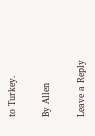to Turkey.

By Allen

Leave a Reply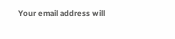Your email address will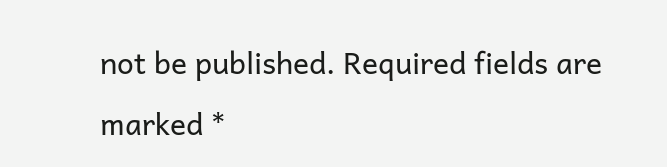not be published. Required fields are marked *